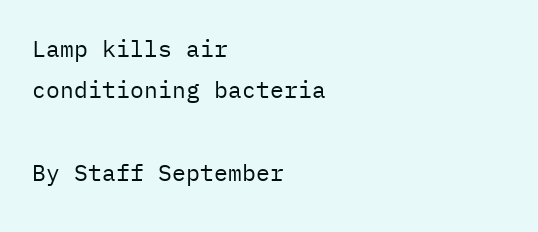Lamp kills air conditioning bacteria

By Staff September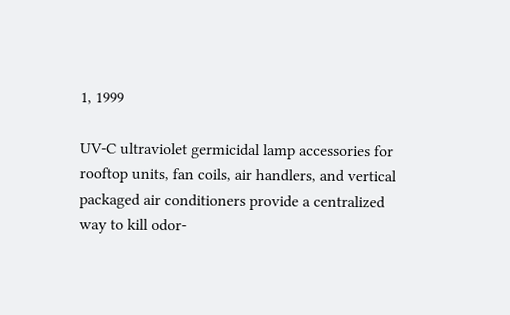1, 1999

UV-C ultraviolet germicidal lamp accessories for rooftop units, fan coils, air handlers, and vertical packaged air conditioners provide a centralized way to kill odor-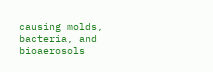causing molds, bacteria, and bioaerosols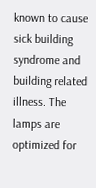known to cause sick building syndrome and building related illness. The lamps are optimized for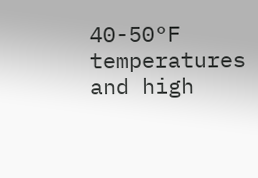40-50°F temperatures and high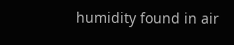humidity found in air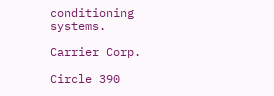conditioning systems.

Carrier Corp.

Circle 390